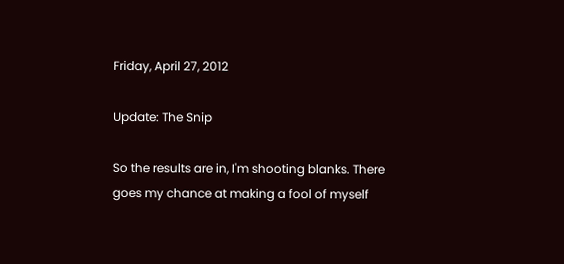Friday, April 27, 2012

Update: The Snip

So the results are in, I'm shooting blanks. There goes my chance at making a fool of myself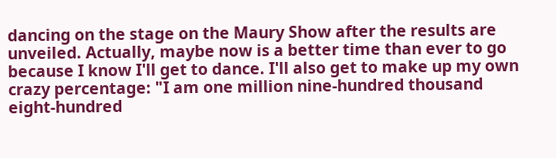dancing on the stage on the Maury Show after the results are unveiled. Actually, maybe now is a better time than ever to go because I know I'll get to dance. I'll also get to make up my own crazy percentage: "I am one million nine-hundred thousand eight-hundred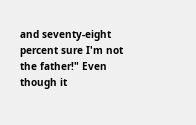and seventy-eight percent sure I'm not the father!" Even though it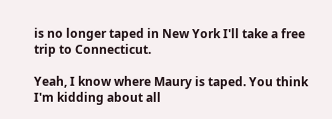is no longer taped in New York I'll take a free trip to Connecticut.

Yeah, I know where Maury is taped. You think I'm kidding about all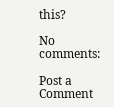this?

No comments:

Post a Comment